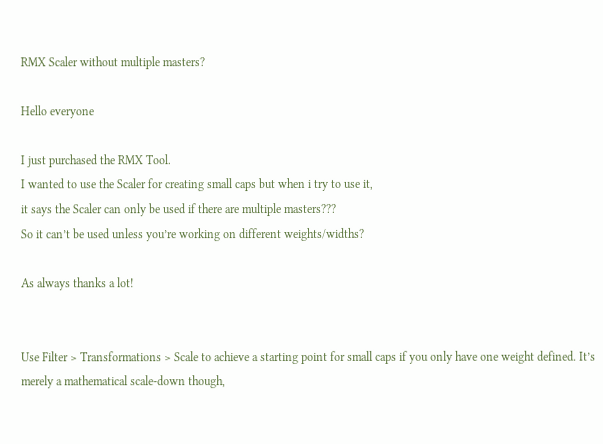RMX Scaler without multiple masters?

Hello everyone

I just purchased the RMX Tool.
I wanted to use the Scaler for creating small caps but when i try to use it,
it says the Scaler can only be used if there are multiple masters???
So it can’t be used unless you’re working on different weights/widths?

As always thanks a lot!


Use Filter > Transformations > Scale to achieve a starting point for small caps if you only have one weight defined. It’s merely a mathematical scale-down though,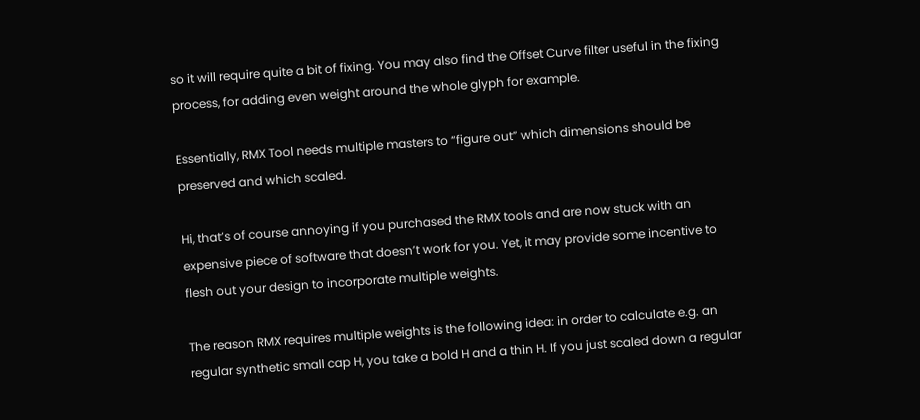so it will require quite a bit of fixing. You may also find the Offset Curve filter useful in the fixing process, for adding even weight around the whole glyph for example.

Essentially, RMX Tool needs multiple masters to “figure out” which dimensions should be preserved and which scaled.

Hi, that’s of course annoying if you purchased the RMX tools and are now stuck with an expensive piece of software that doesn’t work for you. Yet, it may provide some incentive to flesh out your design to incorporate multiple weights.

The reason RMX requires multiple weights is the following idea: in order to calculate e.g. an regular synthetic small cap H, you take a bold H and a thin H. If you just scaled down a regular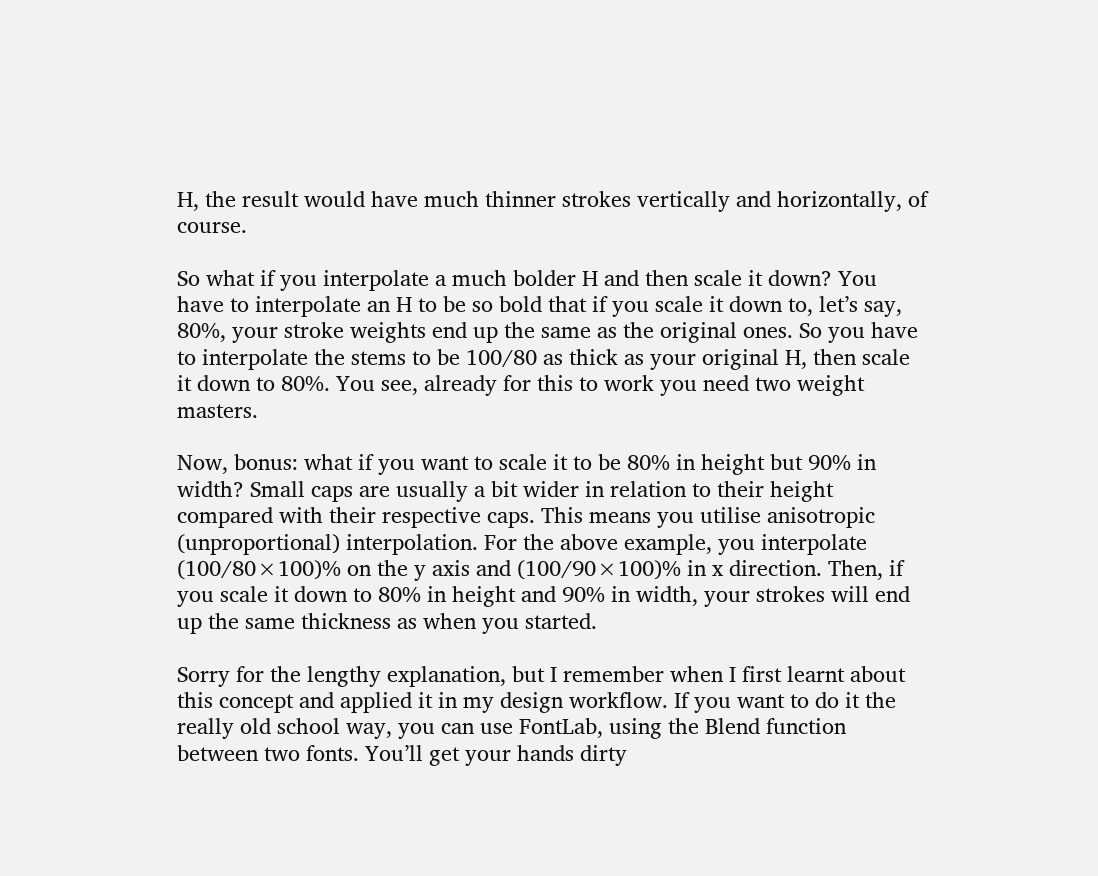H, the result would have much thinner strokes vertically and horizontally, of course.

So what if you interpolate a much bolder H and then scale it down? You have to interpolate an H to be so bold that if you scale it down to, let’s say, 80%, your stroke weights end up the same as the original ones. So you have to interpolate the stems to be 100/80 as thick as your original H, then scale it down to 80%. You see, already for this to work you need two weight masters.

Now, bonus: what if you want to scale it to be 80% in height but 90% in width? Small caps are usually a bit wider in relation to their height compared with their respective caps. This means you utilise anisotropic (unproportional) interpolation. For the above example, you interpolate (100/80×100)% on the y axis and (100/90×100)% in x direction. Then, if you scale it down to 80% in height and 90% in width, your strokes will end up the same thickness as when you started.

Sorry for the lengthy explanation, but I remember when I first learnt about this concept and applied it in my design workflow. If you want to do it the really old school way, you can use FontLab, using the Blend function between two fonts. You’ll get your hands dirty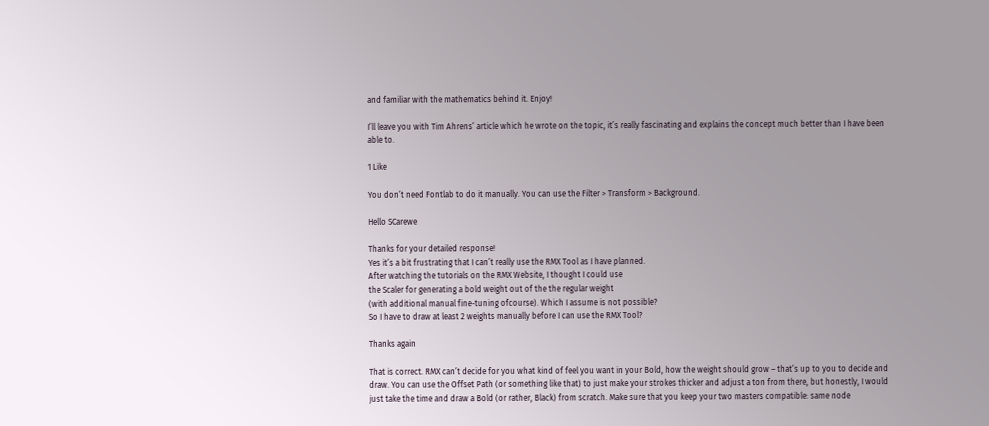and familiar with the mathematics behind it. Enjoy!

I’ll leave you with Tim Ahrens’ article which he wrote on the topic, it’s really fascinating and explains the concept much better than I have been able to.

1 Like

You don’t need Fontlab to do it manually. You can use the Filter > Transform > Background.

Hello SCarewe

Thanks for your detailed response!
Yes it’s a bit frustrating that I can’t really use the RMX Tool as I have planned.
After watching the tutorials on the RMX Website, I thought I could use
the Scaler for generating a bold weight out of the the regular weight
(with additional manual fine-tuning ofcourse). Which I assume is not possible?
So I have to draw at least 2 weights manually before I can use the RMX Tool?

Thanks again

That is correct. RMX can’t decide for you what kind of feel you want in your Bold, how the weight should grow – that’s up to you to decide and draw. You can use the Offset Path (or something like that) to just make your strokes thicker and adjust a ton from there, but honestly, I would just take the time and draw a Bold (or rather, Black) from scratch. Make sure that you keep your two masters compatible: same node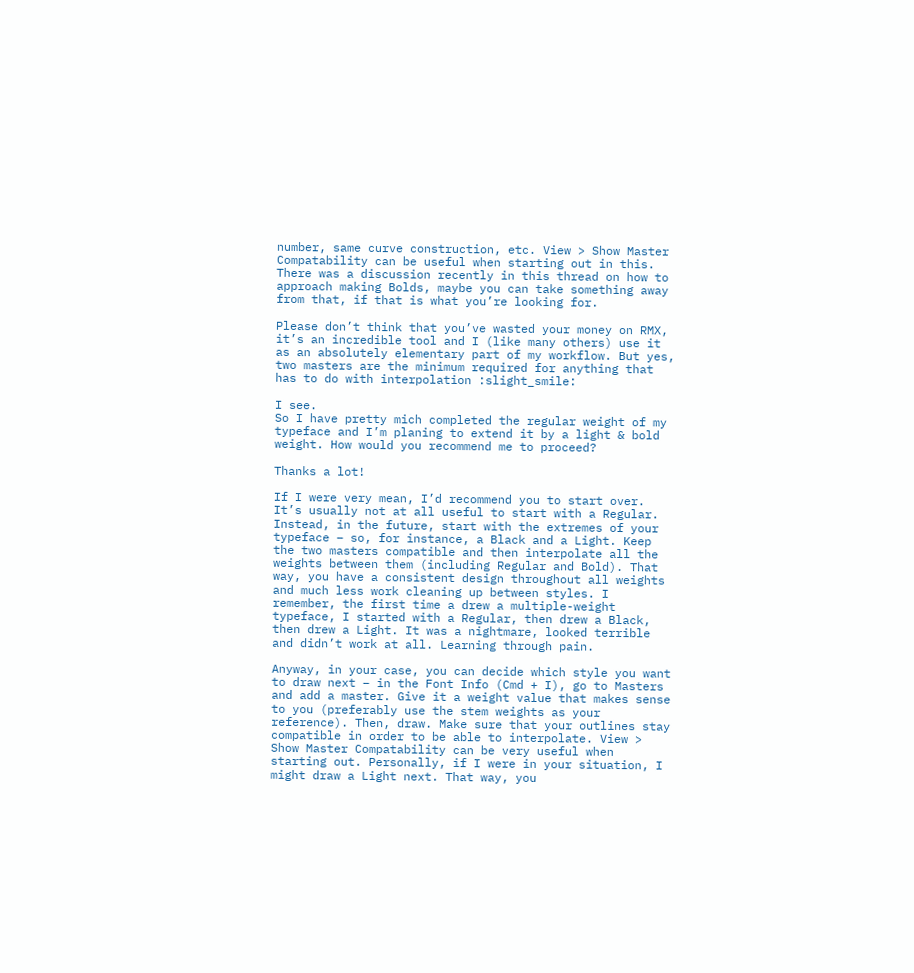number, same curve construction, etc. View > Show Master Compatability can be useful when starting out in this. There was a discussion recently in this thread on how to approach making Bolds, maybe you can take something away from that, if that is what you’re looking for.

Please don’t think that you’ve wasted your money on RMX, it’s an incredible tool and I (like many others) use it as an absolutely elementary part of my workflow. But yes, two masters are the minimum required for anything that has to do with interpolation :slight_smile:

I see.
So I have pretty mich completed the regular weight of my typeface and I’m planing to extend it by a light & bold weight. How would you recommend me to proceed?

Thanks a lot!

If I were very mean, I’d recommend you to start over. It’s usually not at all useful to start with a Regular. Instead, in the future, start with the extremes of your typeface – so, for instance, a Black and a Light. Keep the two masters compatible and then interpolate all the weights between them (including Regular and Bold). That way, you have a consistent design throughout all weights and much less work cleaning up between styles. I remember, the first time a drew a multiple-weight typeface, I started with a Regular, then drew a Black, then drew a Light. It was a nightmare, looked terrible and didn’t work at all. Learning through pain.

Anyway, in your case, you can decide which style you want to draw next – in the Font Info (Cmd + I), go to Masters and add a master. Give it a weight value that makes sense to you (preferably use the stem weights as your reference). Then, draw. Make sure that your outlines stay compatible in order to be able to interpolate. View > Show Master Compatability can be very useful when starting out. Personally, if I were in your situation, I might draw a Light next. That way, you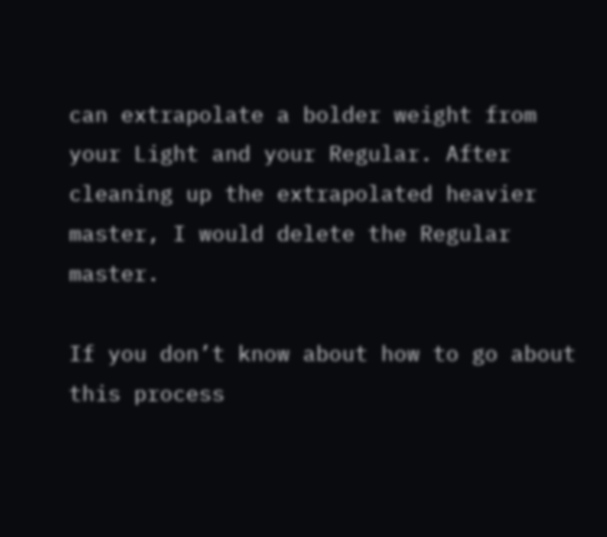can extrapolate a bolder weight from your Light and your Regular. After cleaning up the extrapolated heavier master, I would delete the Regular master.

If you don’t know about how to go about this process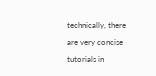technically, there are very concise tutorials in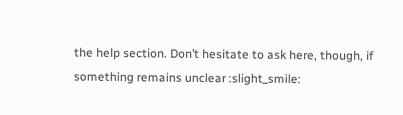the help section. Don’t hesitate to ask here, though, if something remains unclear :slight_smile: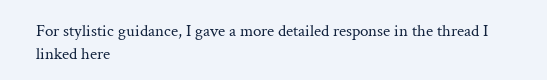For stylistic guidance, I gave a more detailed response in the thread I linked here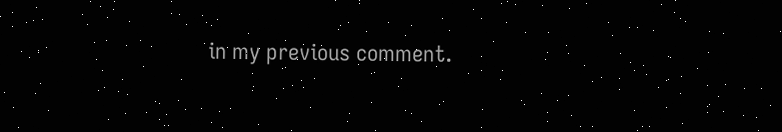in my previous comment.